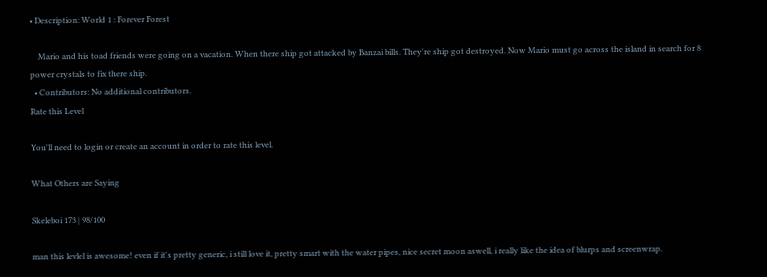• Description: World 1 : Forever Forest

    Mario and his toad friends were going on a vacation. When there ship got attacked by Banzai bills. They're ship got destroyed. Now Mario must go across the island in search for 8 power crystals to fix there ship.
  • Contributors: No additional contributors.
Rate this Level

You'll need to login or create an account in order to rate this level.

What Others are Saying

Skeleboi 173 | 98/100

man this levlel is awesome! even if it's pretty generic, i still love it, pretty smart with the water pipes, nice secret moon aswell, i really like the idea of blurps and screenwrap.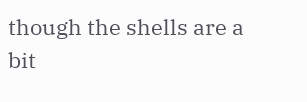though the shells are a bit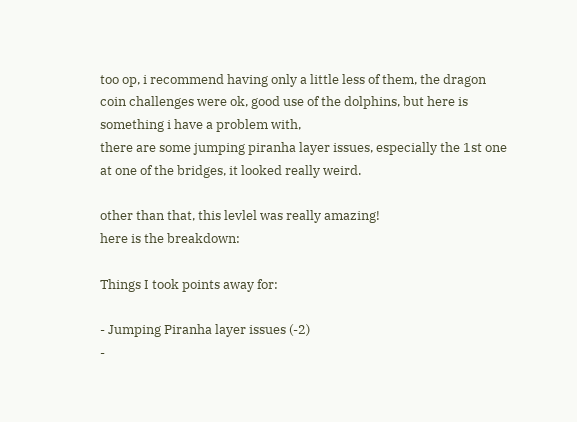too op, i recommend having only a little less of them, the dragon coin challenges were ok, good use of the dolphins, but here is something i have a problem with,
there are some jumping piranha layer issues, especially the 1st one at one of the bridges, it looked really weird.

other than that, this levlel was really amazing!
here is the breakdown:

Things I took points away for:

- Jumping Piranha layer issues (-2)
-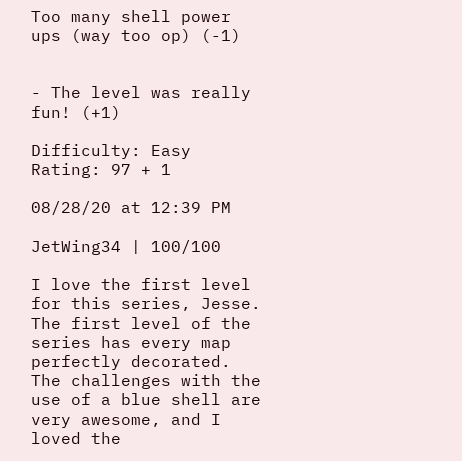Too many shell power ups (way too op) (-1)


- The level was really fun! (+1)

Difficulty: Easy
Rating: 97 + 1

08/28/20 at 12:39 PM

JetWing34 | 100/100

I love the first level for this series, Jesse. The first level of the series has every map perfectly decorated. The challenges with the use of a blue shell are very awesome, and I loved the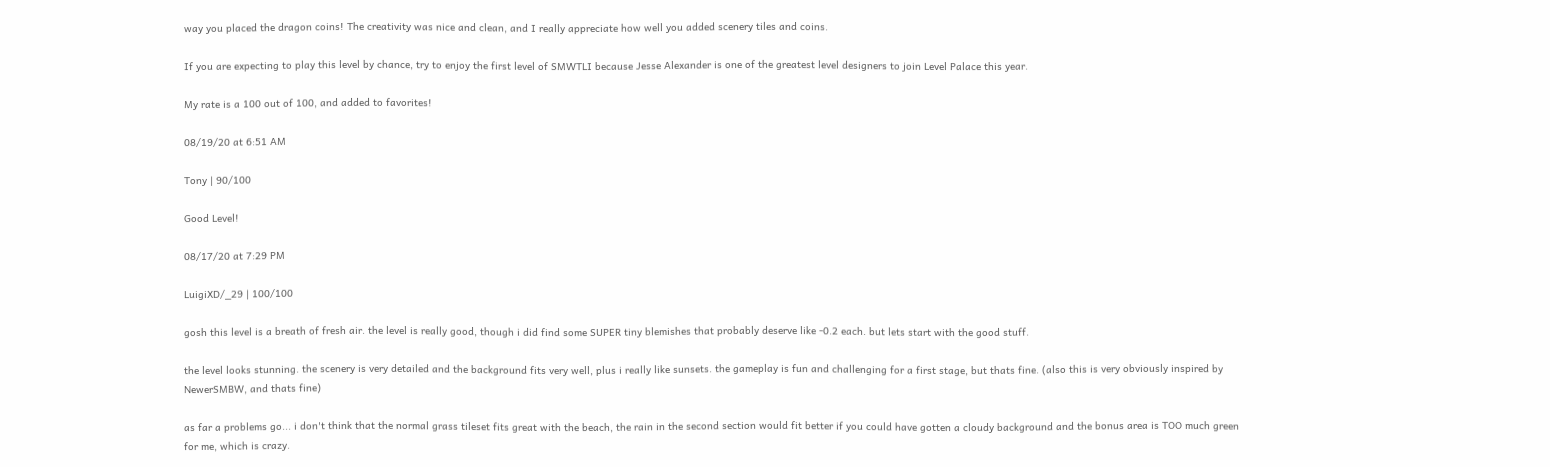way you placed the dragon coins! The creativity was nice and clean, and I really appreciate how well you added scenery tiles and coins.

If you are expecting to play this level by chance, try to enjoy the first level of SMWTLI because Jesse Alexander is one of the greatest level designers to join Level Palace this year.

My rate is a 100 out of 100, and added to favorites!

08/19/20 at 6:51 AM

Tony | 90/100

Good Level!

08/17/20 at 7:29 PM

LuigiXD/_29 | 100/100

gosh this level is a breath of fresh air. the level is really good, though i did find some SUPER tiny blemishes that probably deserve like -0.2 each. but lets start with the good stuff.

the level looks stunning. the scenery is very detailed and the background fits very well, plus i really like sunsets. the gameplay is fun and challenging for a first stage, but thats fine. (also this is very obviously inspired by NewerSMBW, and thats fine)

as far a problems go... i don't think that the normal grass tileset fits great with the beach, the rain in the second section would fit better if you could have gotten a cloudy background and the bonus area is TOO much green for me, which is crazy.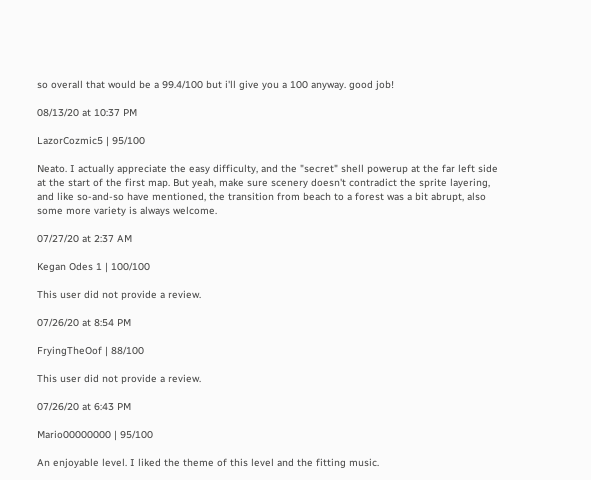so overall that would be a 99.4/100 but i'll give you a 100 anyway. good job!

08/13/20 at 10:37 PM

LazorCozmic5 | 95/100

Neato. I actually appreciate the easy difficulty, and the "secret" shell powerup at the far left side at the start of the first map. But yeah, make sure scenery doesn't contradict the sprite layering, and like so-and-so have mentioned, the transition from beach to a forest was a bit abrupt, also some more variety is always welcome.

07/27/20 at 2:37 AM

Kegan Odes 1 | 100/100

This user did not provide a review.

07/26/20 at 8:54 PM

FryingTheOof | 88/100

This user did not provide a review.

07/26/20 at 6:43 PM

Mario00000000 | 95/100

An enjoyable level. I liked the theme of this level and the fitting music.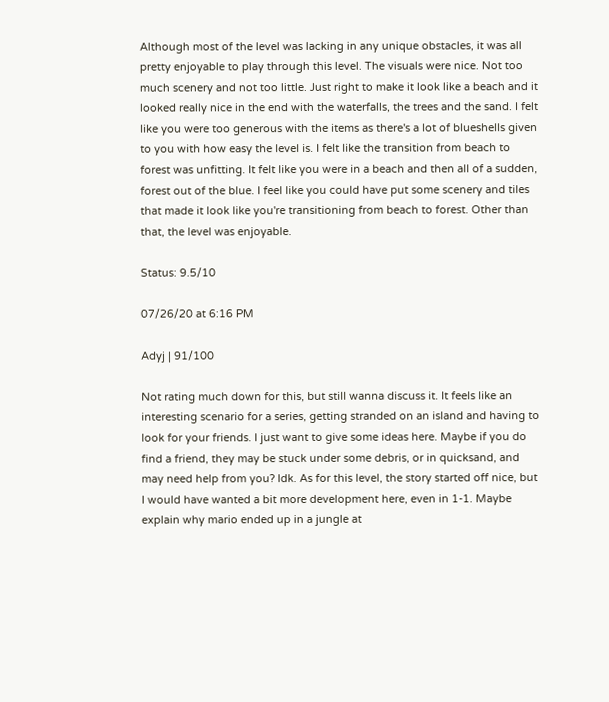Although most of the level was lacking in any unique obstacles, it was all pretty enjoyable to play through this level. The visuals were nice. Not too much scenery and not too little. Just right to make it look like a beach and it looked really nice in the end with the waterfalls, the trees and the sand. I felt like you were too generous with the items as there's a lot of blueshells given to you with how easy the level is. I felt like the transition from beach to forest was unfitting. It felt like you were in a beach and then all of a sudden, forest out of the blue. I feel like you could have put some scenery and tiles that made it look like you're transitioning from beach to forest. Other than that, the level was enjoyable.

Status: 9.5/10

07/26/20 at 6:16 PM

Adyj | 91/100

Not rating much down for this, but still wanna discuss it. It feels like an interesting scenario for a series, getting stranded on an island and having to look for your friends. I just want to give some ideas here. Maybe if you do find a friend, they may be stuck under some debris, or in quicksand, and may need help from you? Idk. As for this level, the story started off nice, but I would have wanted a bit more development here, even in 1-1. Maybe explain why mario ended up in a jungle at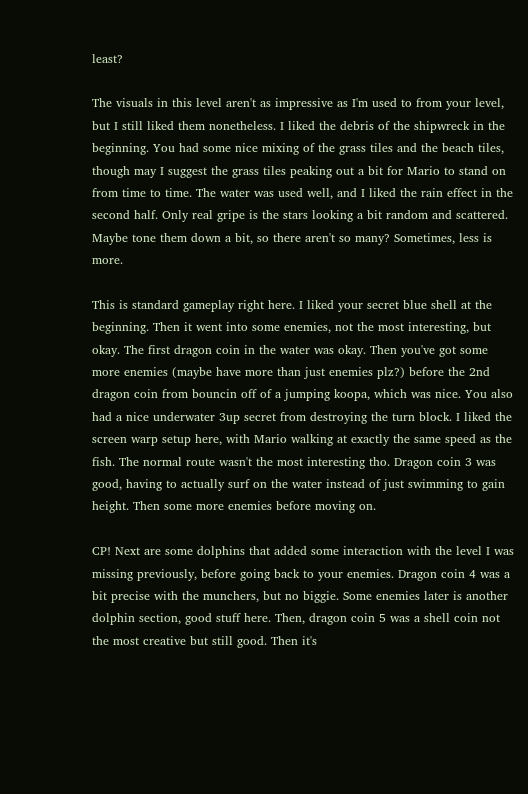least?

The visuals in this level aren't as impressive as I'm used to from your level, but I still liked them nonetheless. I liked the debris of the shipwreck in the beginning. You had some nice mixing of the grass tiles and the beach tiles, though may I suggest the grass tiles peaking out a bit for Mario to stand on from time to time. The water was used well, and I liked the rain effect in the second half. Only real gripe is the stars looking a bit random and scattered. Maybe tone them down a bit, so there aren't so many? Sometimes, less is more.

This is standard gameplay right here. I liked your secret blue shell at the beginning. Then it went into some enemies, not the most interesting, but okay. The first dragon coin in the water was okay. Then you've got some more enemies (maybe have more than just enemies plz?) before the 2nd dragon coin from bouncin off of a jumping koopa, which was nice. You also had a nice underwater 3up secret from destroying the turn block. I liked the screen warp setup here, with Mario walking at exactly the same speed as the fish. The normal route wasn't the most interesting tho. Dragon coin 3 was good, having to actually surf on the water instead of just swimming to gain height. Then some more enemies before moving on.

CP! Next are some dolphins that added some interaction with the level I was missing previously, before going back to your enemies. Dragon coin 4 was a bit precise with the munchers, but no biggie. Some enemies later is another dolphin section, good stuff here. Then, dragon coin 5 was a shell coin not the most creative but still good. Then it's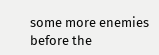some more enemies before the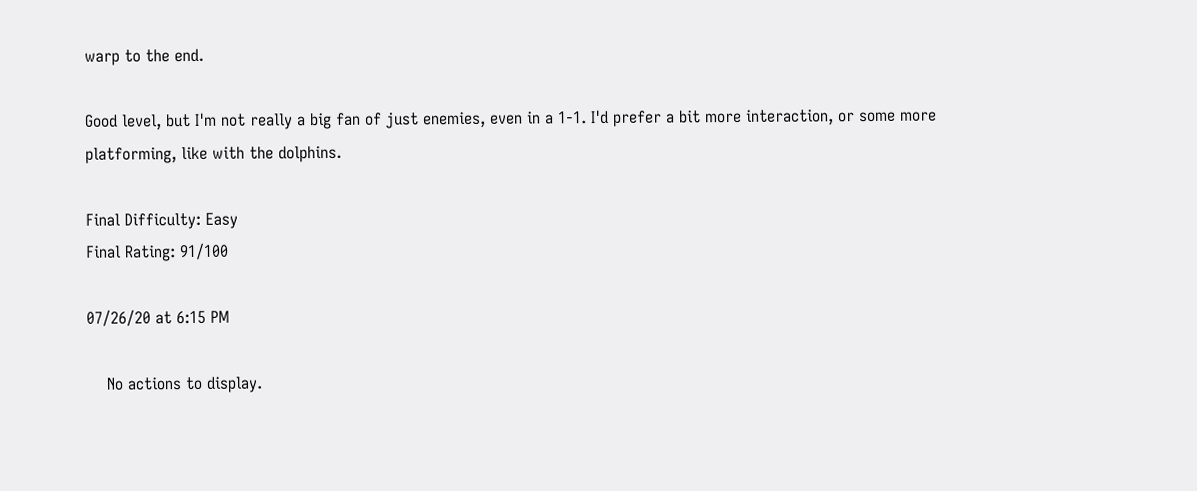warp to the end.

Good level, but I'm not really a big fan of just enemies, even in a 1-1. I'd prefer a bit more interaction, or some more platforming, like with the dolphins.

Final Difficulty: Easy
Final Rating: 91/100

07/26/20 at 6:15 PM

    No actions to display.